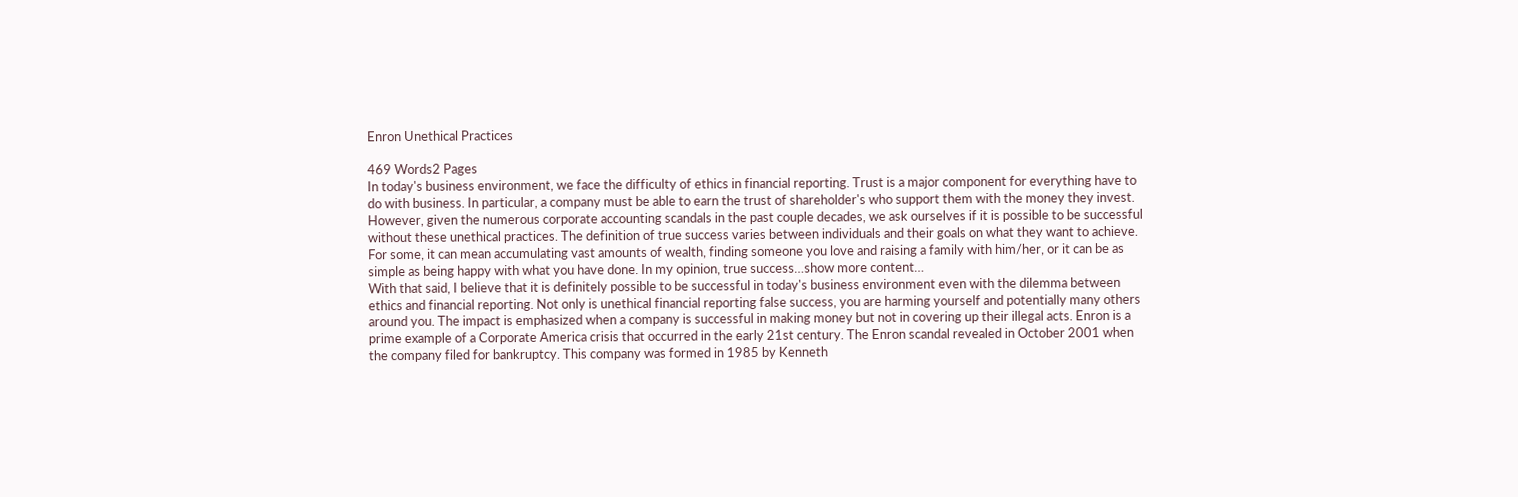Enron Unethical Practices

469 Words2 Pages
In today's business environment, we face the difficulty of ethics in financial reporting. Trust is a major component for everything have to do with business. In particular, a company must be able to earn the trust of shareholder's who support them with the money they invest. However, given the numerous corporate accounting scandals in the past couple decades, we ask ourselves if it is possible to be successful without these unethical practices. The definition of true success varies between individuals and their goals on what they want to achieve. For some, it can mean accumulating vast amounts of wealth, finding someone you love and raising a family with him/her, or it can be as simple as being happy with what you have done. In my opinion, true success…show more content…
With that said, I believe that it is definitely possible to be successful in today's business environment even with the dilemma between ethics and financial reporting. Not only is unethical financial reporting false success, you are harming yourself and potentially many others around you. The impact is emphasized when a company is successful in making money but not in covering up their illegal acts. Enron is a prime example of a Corporate America crisis that occurred in the early 21st century. The Enron scandal revealed in October 2001 when the company filed for bankruptcy. This company was formed in 1985 by Kenneth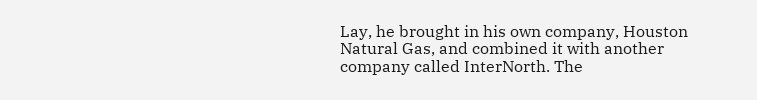Lay, he brought in his own company, Houston Natural Gas, and combined it with another company called InterNorth. The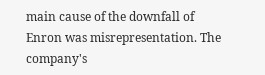main cause of the downfall of Enron was misrepresentation. The company's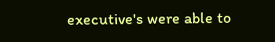executive's were able to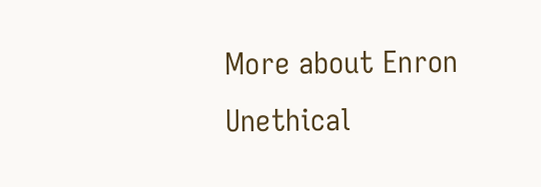More about Enron Unethical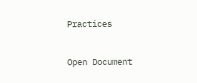Practices

Open Document